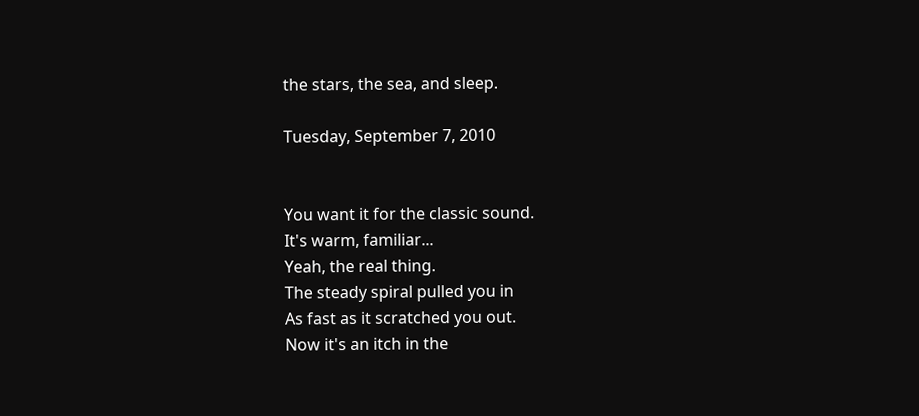the stars, the sea, and sleep.

Tuesday, September 7, 2010


You want it for the classic sound.
It's warm, familiar...
Yeah, the real thing.
The steady spiral pulled you in
As fast as it scratched you out.
Now it's an itch in the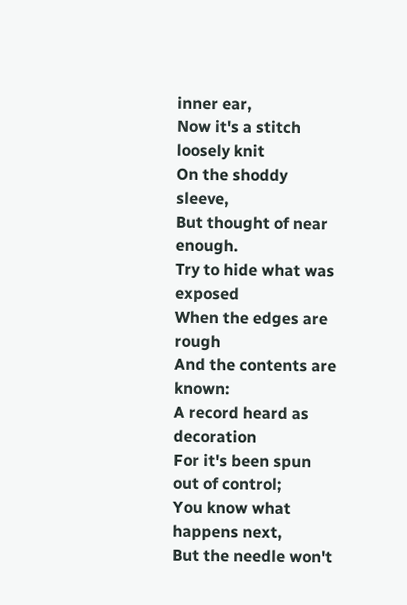inner ear,
Now it's a stitch loosely knit
On the shoddy sleeve,
But thought of near enough.
Try to hide what was exposed
When the edges are rough
And the contents are known:
A record heard as decoration
For it's been spun out of control;
You know what happens next,
But the needle won't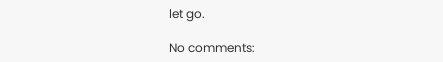let go.

No comments: